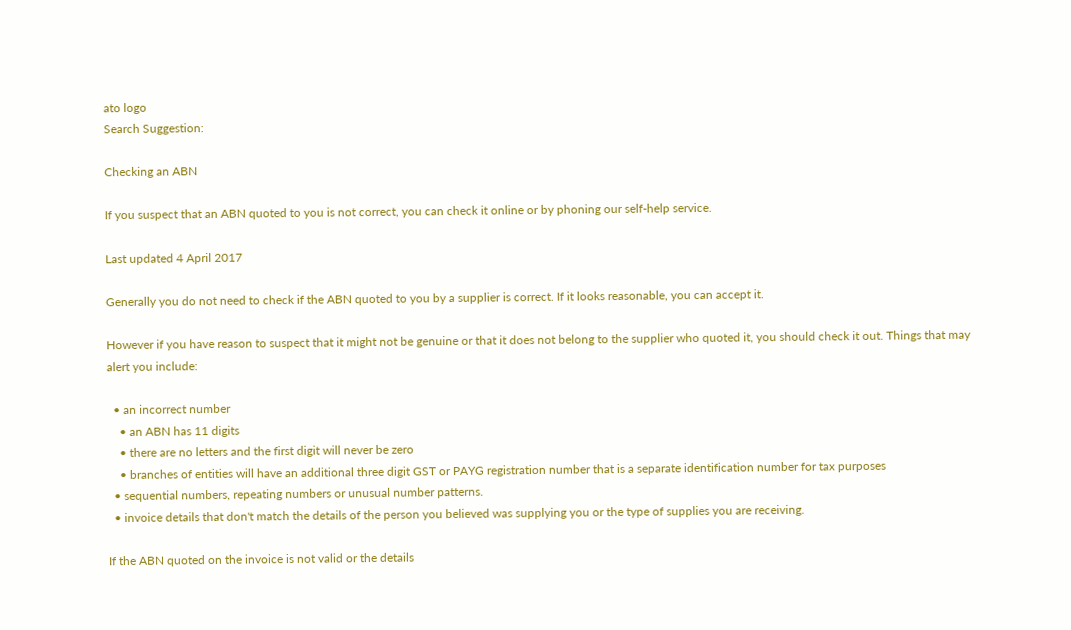ato logo
Search Suggestion:

Checking an ABN

If you suspect that an ABN quoted to you is not correct, you can check it online or by phoning our self-help service.

Last updated 4 April 2017

Generally you do not need to check if the ABN quoted to you by a supplier is correct. If it looks reasonable, you can accept it.

However if you have reason to suspect that it might not be genuine or that it does not belong to the supplier who quoted it, you should check it out. Things that may alert you include:

  • an incorrect number
    • an ABN has 11 digits
    • there are no letters and the first digit will never be zero
    • branches of entities will have an additional three digit GST or PAYG registration number that is a separate identification number for tax purposes
  • sequential numbers, repeating numbers or unusual number patterns.
  • invoice details that don't match the details of the person you believed was supplying you or the type of supplies you are receiving.

If the ABN quoted on the invoice is not valid or the details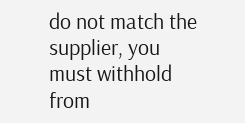do not match the supplier, you must withhold from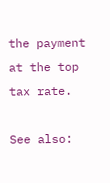the payment at the top tax rate.

See also: